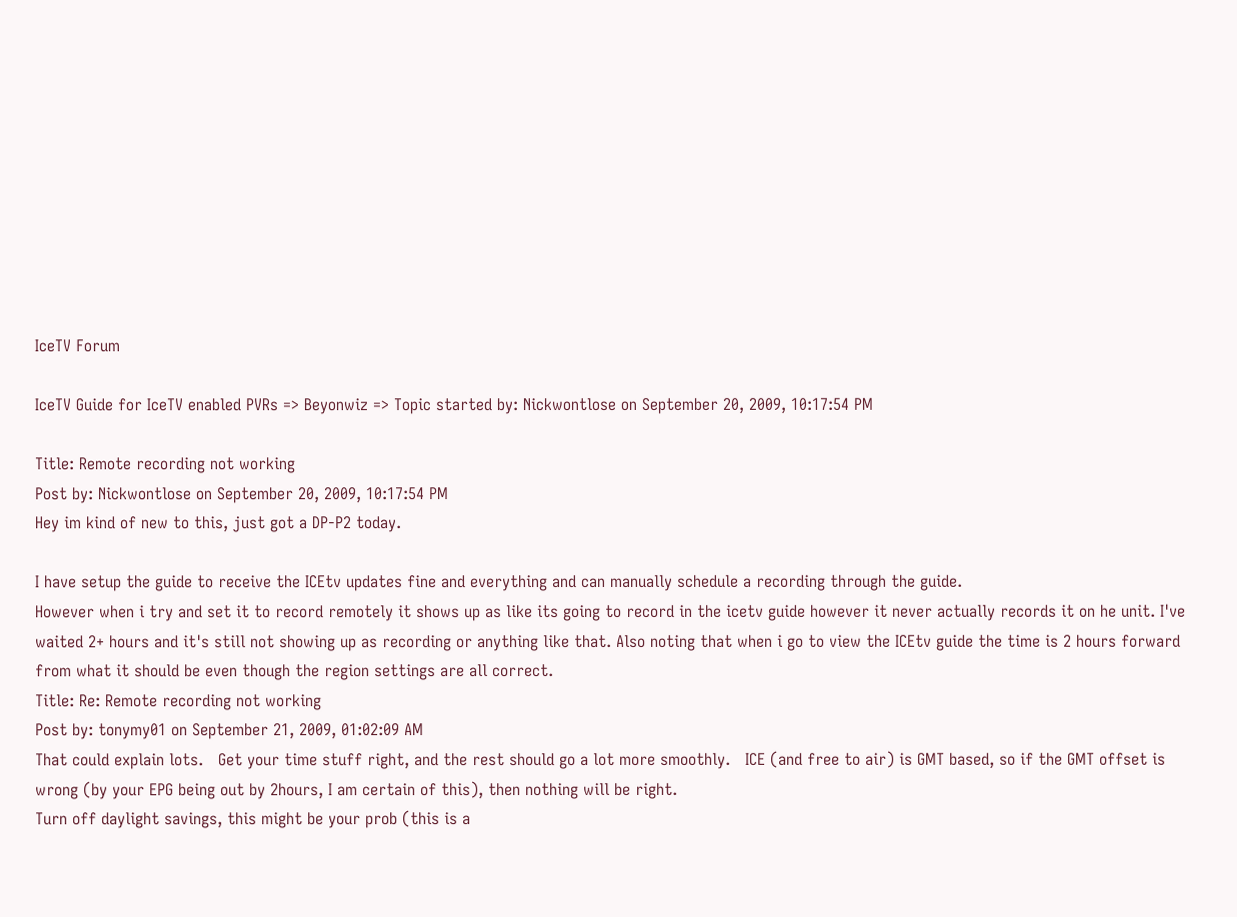IceTV Forum

IceTV Guide for IceTV enabled PVRs => Beyonwiz => Topic started by: Nickwontlose on September 20, 2009, 10:17:54 PM

Title: Remote recording not working
Post by: Nickwontlose on September 20, 2009, 10:17:54 PM
Hey im kind of new to this, just got a DP-P2 today.

I have setup the guide to receive the ICEtv updates fine and everything and can manually schedule a recording through the guide.
However when i try and set it to record remotely it shows up as like its going to record in the icetv guide however it never actually records it on he unit. I've waited 2+ hours and it's still not showing up as recording or anything like that. Also noting that when i go to view the ICEtv guide the time is 2 hours forward from what it should be even though the region settings are all correct.
Title: Re: Remote recording not working
Post by: tonymy01 on September 21, 2009, 01:02:09 AM
That could explain lots.   Get your time stuff right, and the rest should go a lot more smoothly.   ICE (and free to air) is GMT based, so if the GMT offset is wrong (by your EPG being out by 2hours, I am certain of this), then nothing will be right.
Turn off daylight savings, this might be your prob (this is a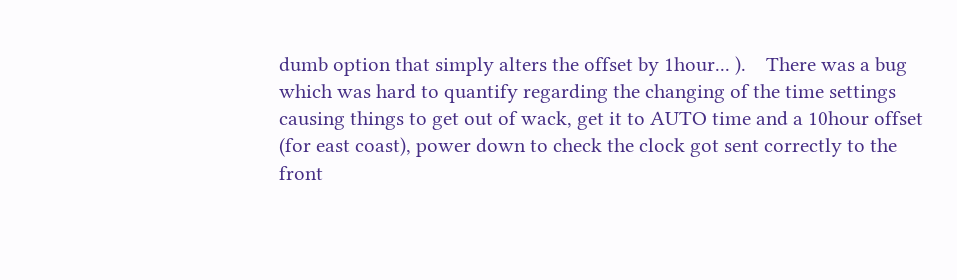dumb option that simply alters the offset by 1hour... ).    There was a bug which was hard to quantify regarding the changing of the time settings causing things to get out of wack, get it to AUTO time and a 10hour offset (for east coast), power down to check the clock got sent correctly to the front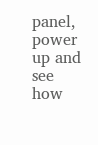panel, power up and see how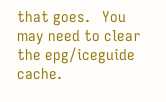that goes.   You may need to clear the epg/iceguide cache.